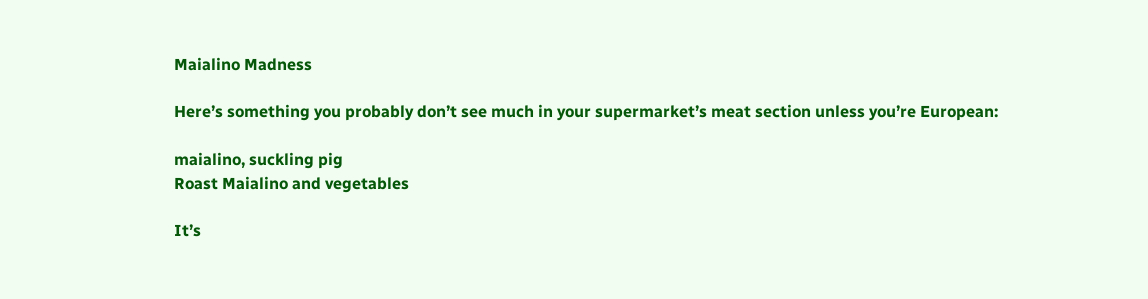Maialino Madness

Here’s something you probably don’t see much in your supermarket’s meat section unless you’re European:

maialino, suckling pig
Roast Maialino and vegetables

It’s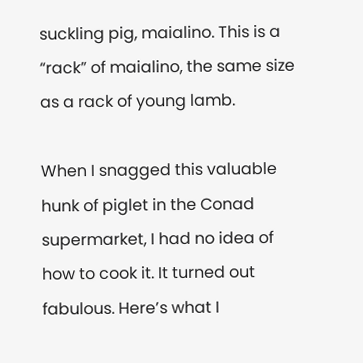suckling pig, maialino. This is a “rack” of maialino, the same size as a rack of young lamb.

When I snagged this valuable hunk of piglet in the Conad supermarket, I had no idea of how to cook it. It turned out fabulous. Here’s what I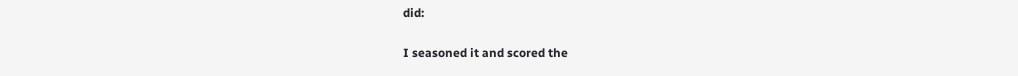did:

I seasoned it and scored the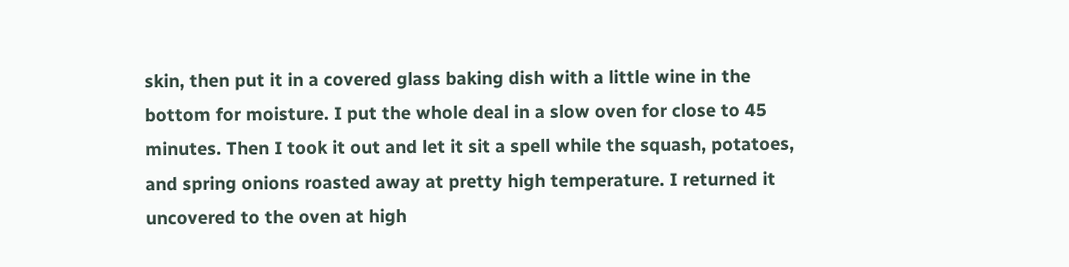skin, then put it in a covered glass baking dish with a little wine in the bottom for moisture. I put the whole deal in a slow oven for close to 45 minutes. Then I took it out and let it sit a spell while the squash, potatoes, and spring onions roasted away at pretty high temperature. I returned it uncovered to the oven at high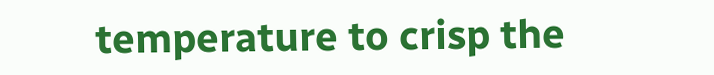temperature to crisp the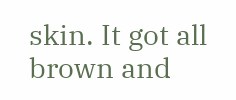skin. It got all brown and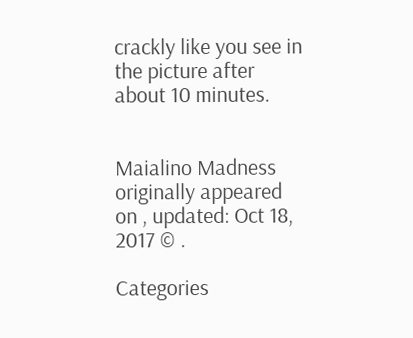crackly like you see in the picture after about 10 minutes.


Maialino Madness originally appeared on , updated: Oct 18, 2017 © .

Categories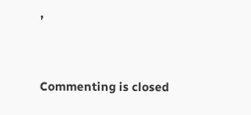,


Commenting is closed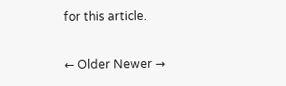for this article.

← Older Newer →